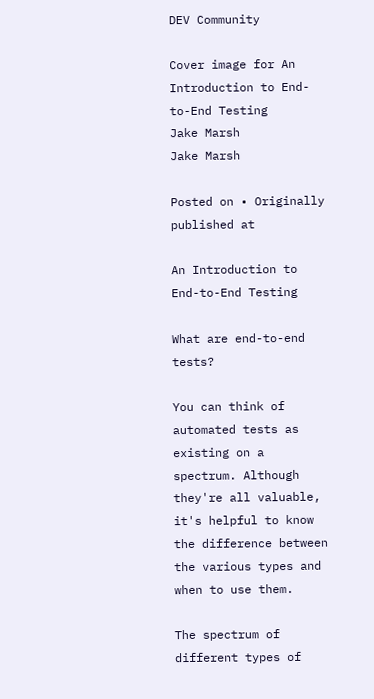DEV Community

Cover image for An Introduction to End-to-End Testing
Jake Marsh
Jake Marsh

Posted on • Originally published at

An Introduction to End-to-End Testing

What are end-to-end tests?

You can think of automated tests as existing on a spectrum. Although they're all valuable, it's helpful to know the difference between the various types and when to use them.

The spectrum of different types of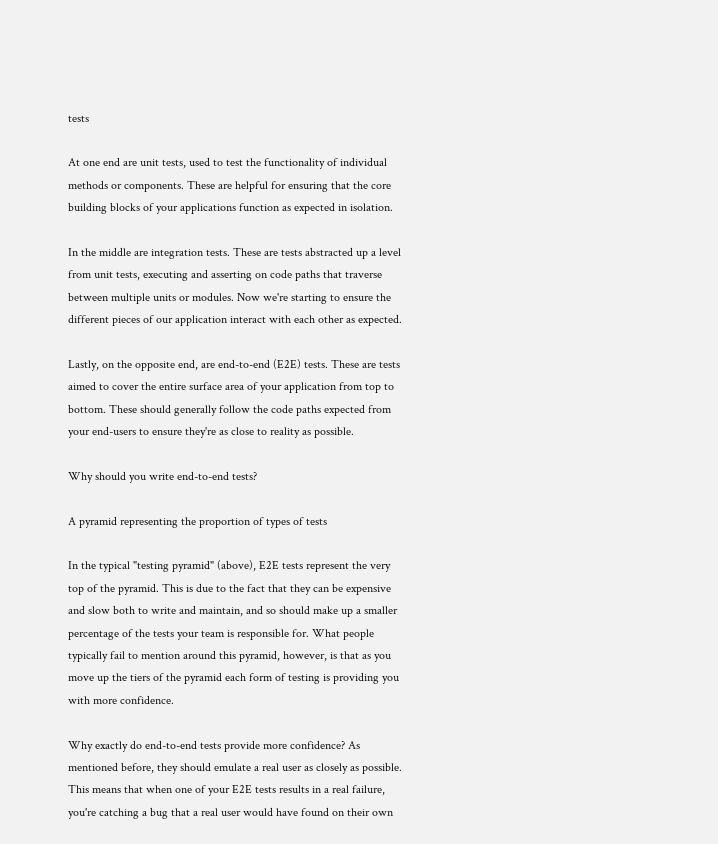tests

At one end are unit tests, used to test the functionality of individual methods or components. These are helpful for ensuring that the core building blocks of your applications function as expected in isolation.

In the middle are integration tests. These are tests abstracted up a level from unit tests, executing and asserting on code paths that traverse between multiple units or modules. Now we're starting to ensure the different pieces of our application interact with each other as expected.

Lastly, on the opposite end, are end-to-end (E2E) tests. These are tests aimed to cover the entire surface area of your application from top to bottom. These should generally follow the code paths expected from your end-users to ensure they're as close to reality as possible.

Why should you write end-to-end tests?

A pyramid representing the proportion of types of tests

In the typical "testing pyramid" (above), E2E tests represent the very top of the pyramid. This is due to the fact that they can be expensive and slow both to write and maintain, and so should make up a smaller percentage of the tests your team is responsible for. What people typically fail to mention around this pyramid, however, is that as you move up the tiers of the pyramid each form of testing is providing you with more confidence.

Why exactly do end-to-end tests provide more confidence? As mentioned before, they should emulate a real user as closely as possible. This means that when one of your E2E tests results in a real failure, you're catching a bug that a real user would have found on their own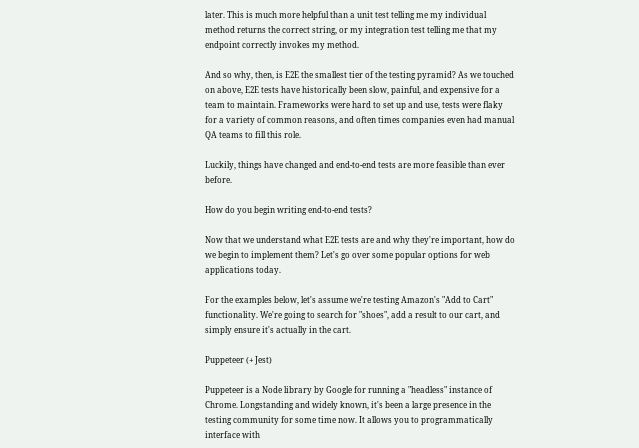later. This is much more helpful than a unit test telling me my individual method returns the correct string, or my integration test telling me that my endpoint correctly invokes my method.

And so why, then, is E2E the smallest tier of the testing pyramid? As we touched on above, E2E tests have historically been slow, painful, and expensive for a team to maintain. Frameworks were hard to set up and use, tests were flaky for a variety of common reasons, and often times companies even had manual QA teams to fill this role.

Luckily, things have changed and end-to-end tests are more feasible than ever before.

How do you begin writing end-to-end tests?

Now that we understand what E2E tests are and why they're important, how do we begin to implement them? Let's go over some popular options for web applications today.

For the examples below, let's assume we're testing Amazon's "Add to Cart" functionality. We're going to search for "shoes", add a result to our cart, and simply ensure it's actually in the cart.

Puppeteer (+ Jest)

Puppeteer is a Node library by Google for running a "headless" instance of Chrome. Longstanding and widely known, it's been a large presence in the testing community for some time now. It allows you to programmatically interface with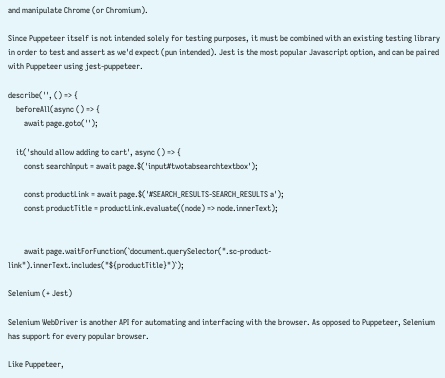and manipulate Chrome (or Chromium).

Since Puppeteer itself is not intended solely for testing purposes, it must be combined with an existing testing library in order to test and assert as we'd expect (pun intended). Jest is the most popular Javascript option, and can be paired with Puppeteer using jest-puppeteer.

describe('', () => {
    beforeAll(async () => {
        await page.goto('');

    it('should allow adding to cart', async () => {
        const searchInput = await page.$('input#twotabsearchtextbox');

        const productLink = await page.$('#SEARCH_RESULTS-SEARCH_RESULTS a');
        const productTitle = productLink.evaluate((node) => node.innerText);


        await page.waitForFunction(`document.querySelector(".sc-product-link").innerText.includes("${productTitle}")`);

Selenium (+ Jest)

Selenium WebDriver is another API for automating and interfacing with the browser. As opposed to Puppeteer, Selenium has support for every popular browser.

Like Puppeteer,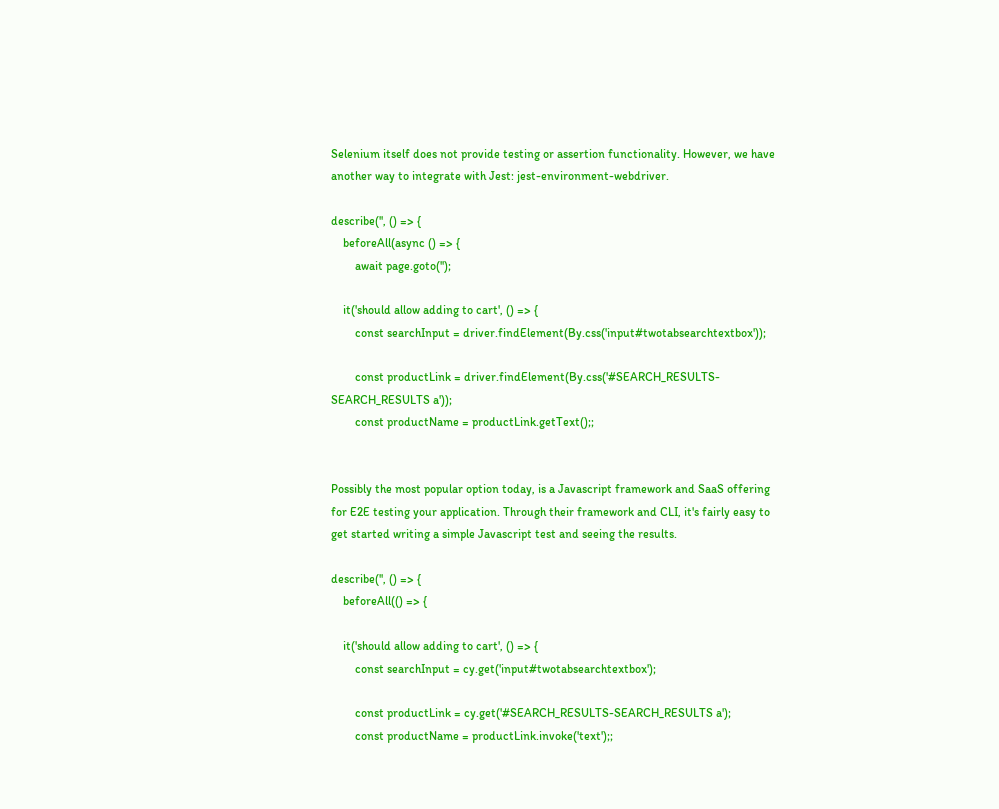Selenium itself does not provide testing or assertion functionality. However, we have another way to integrate with Jest: jest-environment-webdriver.

describe('', () => {
    beforeAll(async () => {
        await page.goto('');

    it('should allow adding to cart', () => {
        const searchInput = driver.findElement(By.css('input#twotabsearchtextbox'));

        const productLink = driver.findElement(By.css('#SEARCH_RESULTS-SEARCH_RESULTS a'));
        const productName = productLink.getText();;


Possibly the most popular option today, is a Javascript framework and SaaS offering for E2E testing your application. Through their framework and CLI, it's fairly easy to get started writing a simple Javascript test and seeing the results.

describe('', () => {
    beforeAll(() => {

    it('should allow adding to cart', () => {
        const searchInput = cy.get('input#twotabsearchtextbox');

        const productLink = cy.get('#SEARCH_RESULTS-SEARCH_RESULTS a');
        const productName = productLink.invoke('text');;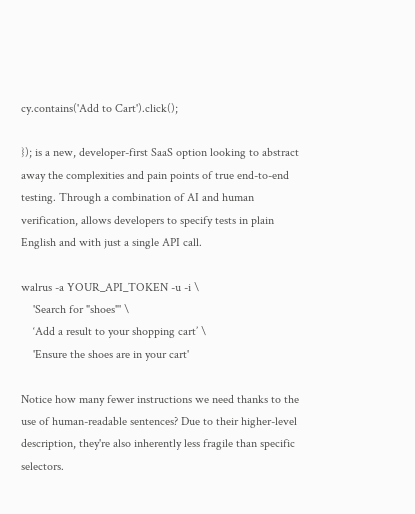cy.contains('Add to Cart').click();

}); is a new, developer-first SaaS option looking to abstract away the complexities and pain points of true end-to-end testing. Through a combination of AI and human verification, allows developers to specify tests in plain English and with just a single API call.

walrus -a YOUR_API_TOKEN -u -i \
    'Search for "shoes"' \
    ‘Add a result to your shopping cart’ \
    'Ensure the shoes are in your cart'

Notice how many fewer instructions we need thanks to the use of human-readable sentences? Due to their higher-level description, they're also inherently less fragile than specific selectors.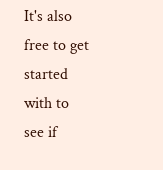It's also free to get started with to see if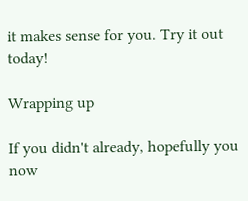it makes sense for you. Try it out today!

Wrapping up

If you didn't already, hopefully you now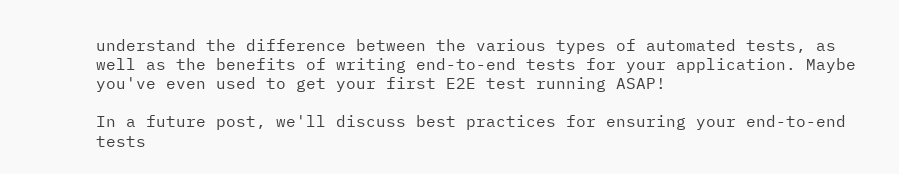understand the difference between the various types of automated tests, as well as the benefits of writing end-to-end tests for your application. Maybe you've even used to get your first E2E test running ASAP!

In a future post, we'll discuss best practices for ensuring your end-to-end tests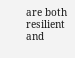are both resilient and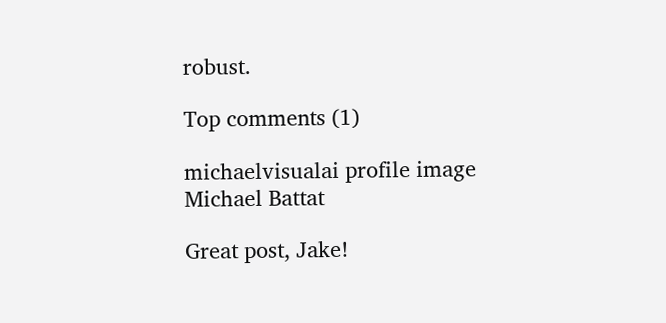robust.

Top comments (1)

michaelvisualai profile image
Michael Battat

Great post, Jake!